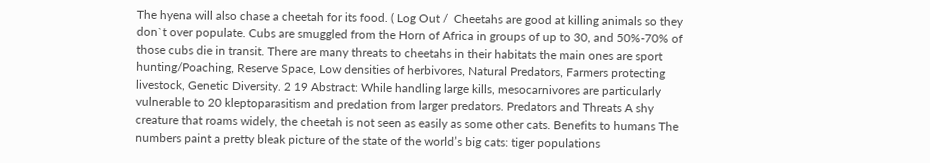The hyena will also chase a cheetah for its food. ( Log Out /  Cheetahs are good at killing animals so they don`t over populate. Cubs are smuggled from the Horn of Africa in groups of up to 30, and 50%-70% of those cubs die in transit. There are many threats to cheetahs in their habitats the main ones are sport hunting/Poaching, Reserve Space, Low densities of herbivores, Natural Predators, Farmers protecting livestock, Genetic Diversity. 2 19 Abstract: While handling large kills, mesocarnivores are particularly vulnerable to 20 kleptoparasitism and predation from larger predators. Predators and Threats A shy creature that roams widely, the cheetah is not seen as easily as some other cats. Benefits to humans The numbers paint a pretty bleak picture of the state of the world’s big cats: tiger populations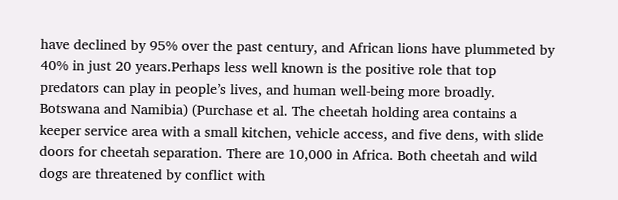have declined by 95% over the past century, and African lions have plummeted by 40% in just 20 years.Perhaps less well known is the positive role that top predators can play in people’s lives, and human well-being more broadly. Botswana and Namibia) (Purchase et al. The cheetah holding area contains a keeper service area with a small kitchen, vehicle access, and five dens, with slide doors for cheetah separation. There are 10,000 in Africa. Both cheetah and wild dogs are threatened by conflict with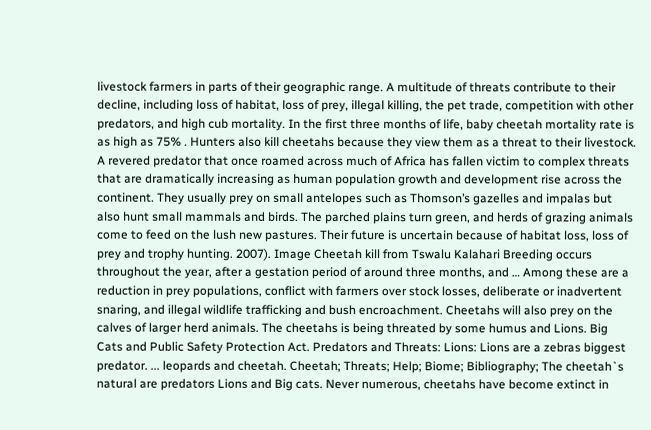livestock farmers in parts of their geographic range. A multitude of threats contribute to their decline, including loss of habitat, loss of prey, illegal killing, the pet trade, competition with other predators, and high cub mortality. In the first three months of life, baby cheetah mortality rate is as high as 75% . Hunters also kill cheetahs because they view them as a threat to their livestock. A revered predator that once roamed across much of Africa has fallen victim to complex threats that are dramatically increasing as human population growth and development rise across the continent. They usually prey on small antelopes such as Thomson’s gazelles and impalas but also hunt small mammals and birds. The parched plains turn green, and herds of grazing animals come to feed on the lush new pastures. Their future is uncertain because of habitat loss, loss of prey and trophy hunting. 2007). Image Cheetah kill from Tswalu Kalahari Breeding occurs throughout the year, after a gestation period of around three months, and … Among these are a reduction in prey populations, conflict with farmers over stock losses, deliberate or inadvertent snaring, and illegal wildlife trafficking and bush encroachment. Cheetahs will also prey on the calves of larger herd animals. The cheetahs is being threated by some humus and Lions. Big Cats and Public Safety Protection Act. Predators and Threats: Lions: Lions are a zebras biggest predator. ... leopards and cheetah. Cheetah; Threats; Help; Biome; Bibliography; The cheetah`s natural are predators Lions and Big cats. Never numerous, cheetahs have become extinct in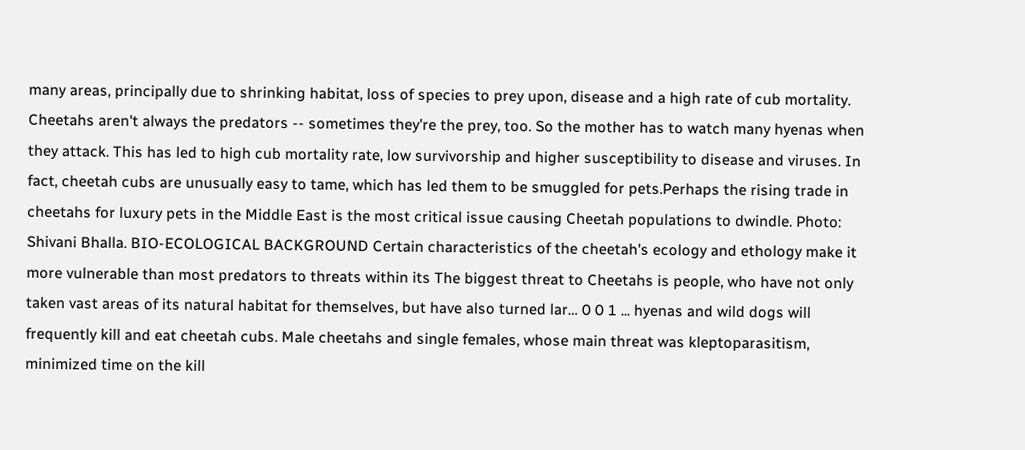many areas, principally due to shrinking habitat, loss of species to prey upon, disease and a high rate of cub mortality. Cheetahs aren't always the predators -- sometimes they're the prey, too. So the mother has to watch many hyenas when they attack. This has led to high cub mortality rate, low survivorship and higher susceptibility to disease and viruses. In fact, cheetah cubs are unusually easy to tame, which has led them to be smuggled for pets.Perhaps the rising trade in cheetahs for luxury pets in the Middle East is the most critical issue causing Cheetah populations to dwindle. Photo: Shivani Bhalla. BIO-ECOLOGICAL BACKGROUND Certain characteristics of the cheetah's ecology and ethology make it more vulnerable than most predators to threats within its The biggest threat to Cheetahs is people, who have not only taken vast areas of its natural habitat for themselves, but have also turned lar… 0 0 1 ... hyenas and wild dogs will frequently kill and eat cheetah cubs. Male cheetahs and single females, whose main threat was kleptoparasitism, minimized time on the kill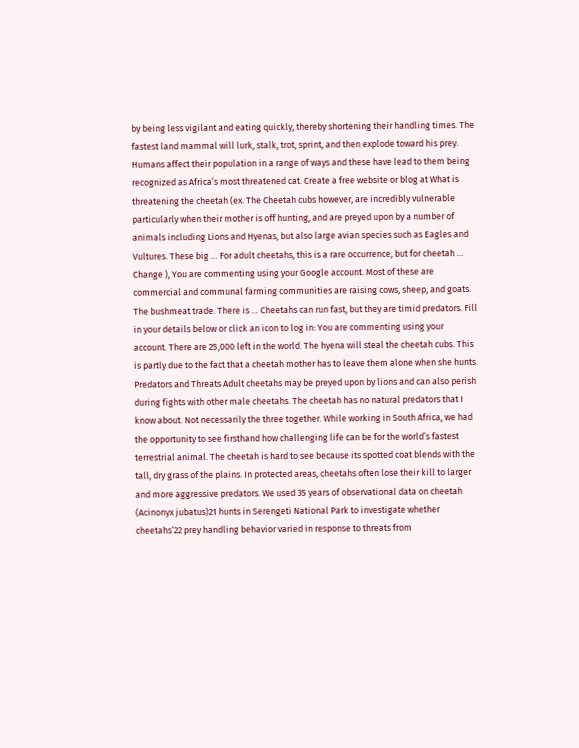by being less vigilant and eating quickly, thereby shortening their handling times. The fastest land mammal will lurk, stalk, trot, sprint, and then explode toward his prey. Humans affect their population in a range of ways and these have lead to them being recognized as Africa’s most threatened cat. Create a free website or blog at What is threatening the cheetah (ex. The Cheetah cubs however, are incredibly vulnerable particularly when their mother is off hunting, and are preyed upon by a number of animals including Lions and Hyenas, but also large avian species such as Eagles and Vultures. These big … For adult cheetahs, this is a rare occurrence, but for cheetah … Change ), You are commenting using your Google account. Most of these are commercial and communal farming communities are raising cows, sheep, and goats. The bushmeat trade. There is … Cheetahs can run fast, but they are timid predators. Fill in your details below or click an icon to log in: You are commenting using your account. There are 25,000 left in the world. The hyena will steal the cheetah cubs. This is partly due to the fact that a cheetah mother has to leave them alone when she hunts. Predators and Threats Adult cheetahs may be preyed upon by lions and can also perish during fights with other male cheetahs. The cheetah has no natural predators that I know about. Not necessarily the three together. While working in South Africa, we had the opportunity to see firsthand how challenging life can be for the world’s fastest terrestrial animal. The cheetah is hard to see because its spotted coat blends with the tall, dry grass of the plains. In protected areas, cheetahs often lose their kill to larger and more aggressive predators. We used 35 years of observational data on cheetah (Acinonyx jubatus)21 hunts in Serengeti National Park to investigate whether cheetahs’22 prey handling behavior varied in response to threats from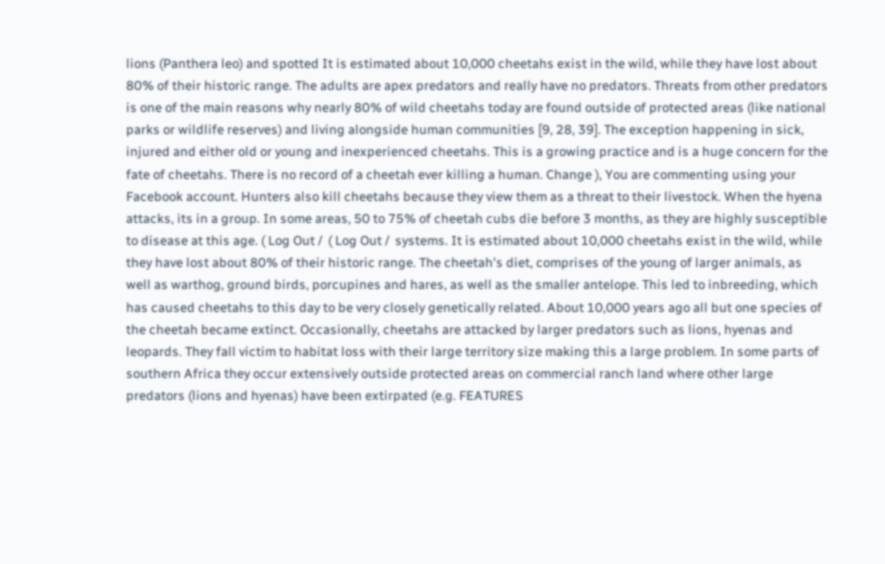lions (Panthera leo) and spotted It is estimated about 10,000 cheetahs exist in the wild, while they have lost about 80% of their historic range. The adults are apex predators and really have no predators. Threats from other predators is one of the main reasons why nearly 80% of wild cheetahs today are found outside of protected areas (like national parks or wildlife reserves) and living alongside human communities [9, 28, 39]. The exception happening in sick, injured and either old or young and inexperienced cheetahs. This is a growing practice and is a huge concern for the fate of cheetahs. There is no record of a cheetah ever killing a human. Change ), You are commenting using your Facebook account. Hunters also kill cheetahs because they view them as a threat to their livestock. When the hyena attacks, its in a group. In some areas, 50 to 75% of cheetah cubs die before 3 months, as they are highly susceptible to disease at this age. ( Log Out /  ( Log Out /  systems. It is estimated about 10,000 cheetahs exist in the wild, while they have lost about 80% of their historic range. The cheetah's diet, comprises of the young of larger animals, as well as warthog, ground birds, porcupines and hares, as well as the smaller antelope. This led to inbreeding, which has caused cheetahs to this day to be very closely genetically related. About 10,000 years ago all but one species of the cheetah became extinct. Occasionally, cheetahs are attacked by larger predators such as lions, hyenas and leopards. They fall victim to habitat loss with their large territory size making this a large problem. In some parts of southern Africa they occur extensively outside protected areas on commercial ranch land where other large predators (lions and hyenas) have been extirpated (e.g. FEATURES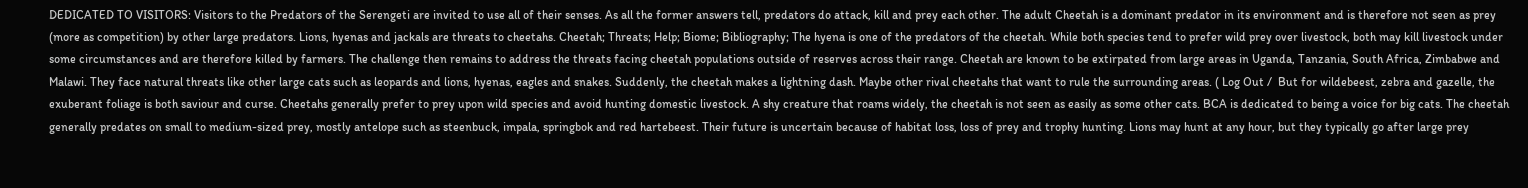DEDICATED TO VISITORS: Visitors to the Predators of the Serengeti are invited to use all of their senses. As all the former answers tell, predators do attack, kill and prey each other. The adult Cheetah is a dominant predator in its environment and is therefore not seen as prey (more as competition) by other large predators. Lions, hyenas and jackals are threats to cheetahs. Cheetah; Threats; Help; Biome; Bibliography; The hyena is one of the predators of the cheetah. While both species tend to prefer wild prey over livestock, both may kill livestock under some circumstances and are therefore killed by farmers. The challenge then remains to address the threats facing cheetah populations outside of reserves across their range. Cheetah are known to be extirpated from large areas in Uganda, Tanzania, South Africa, Zimbabwe and Malawi. They face natural threats like other large cats such as leopards and lions, hyenas, eagles and snakes. Suddenly, the cheetah makes a lightning dash. Maybe other rival cheetahs that want to rule the surrounding areas. ( Log Out /  But for wildebeest, zebra and gazelle, the exuberant foliage is both saviour and curse. Cheetahs generally prefer to prey upon wild species and avoid hunting domestic livestock. A shy creature that roams widely, the cheetah is not seen as easily as some other cats. BCA is dedicated to being a voice for big cats. The cheetah generally predates on small to medium-sized prey, mostly antelope such as steenbuck, impala, springbok and red hartebeest. Their future is uncertain because of habitat loss, loss of prey and trophy hunting. Lions may hunt at any hour, but they typically go after large prey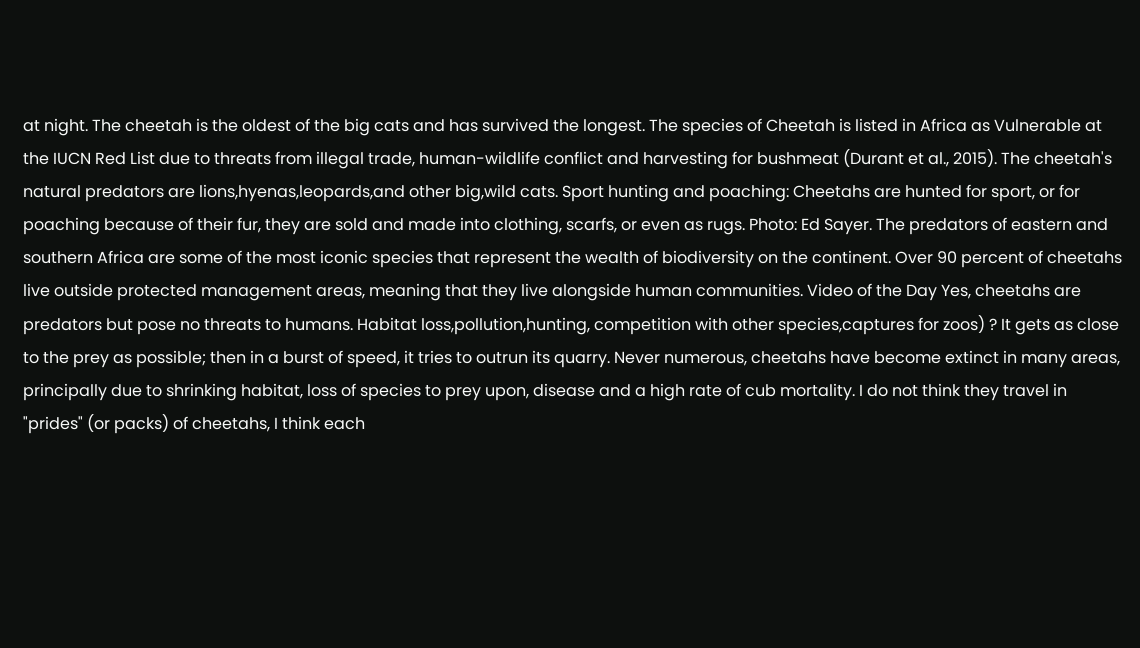at night. The cheetah is the oldest of the big cats and has survived the longest. The species of Cheetah is listed in Africa as Vulnerable at the IUCN Red List due to threats from illegal trade, human-wildlife conflict and harvesting for bushmeat (Durant et al., 2015). The cheetah's natural predators are lions,hyenas,leopards,and other big,wild cats. Sport hunting and poaching: Cheetahs are hunted for sport, or for poaching because of their fur, they are sold and made into clothing, scarfs, or even as rugs. Photo: Ed Sayer. The predators of eastern and southern Africa are some of the most iconic species that represent the wealth of biodiversity on the continent. Over 90 percent of cheetahs live outside protected management areas, meaning that they live alongside human communities. Video of the Day Yes, cheetahs are predators but pose no threats to humans. Habitat loss,pollution,hunting, competition with other species,captures for zoos) ? It gets as close to the prey as possible; then in a burst of speed, it tries to outrun its quarry. Never numerous, cheetahs have become extinct in many areas, principally due to shrinking habitat, loss of species to prey upon, disease and a high rate of cub mortality. I do not think they travel in "prides" (or packs) of cheetahs, I think each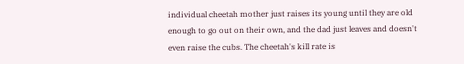individual cheetah mother just raises its young until they are old enough to go out on their own, and the dad just leaves and doesn't even raise the cubs. The cheetah's kill rate is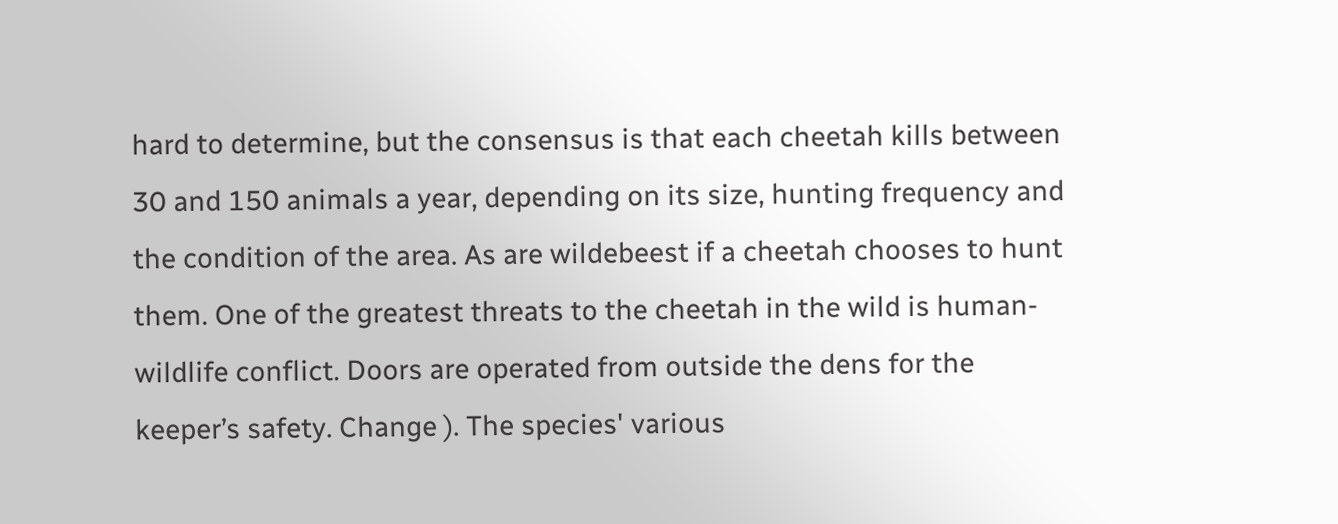hard to determine, but the consensus is that each cheetah kills between 30 and 150 animals a year, depending on its size, hunting frequency and the condition of the area. As are wildebeest if a cheetah chooses to hunt them. One of the greatest threats to the cheetah in the wild is human-wildlife conflict. Doors are operated from outside the dens for the keeper’s safety. Change ). The species' various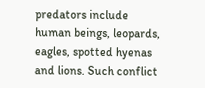predators include human beings, leopards, eagles, spotted hyenas and lions. Such conflict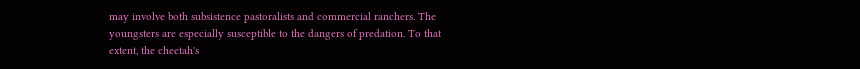may involve both subsistence pastoralists and commercial ranchers. The youngsters are especially susceptible to the dangers of predation. To that extent, the cheetah's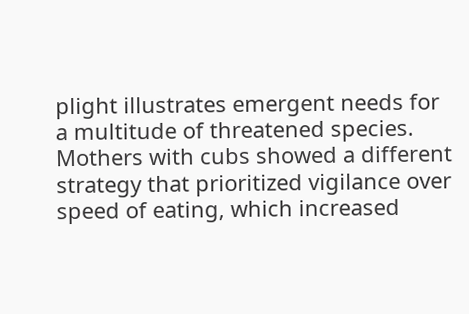plight illustrates emergent needs for a multitude of threatened species. Mothers with cubs showed a different strategy that prioritized vigilance over speed of eating, which increased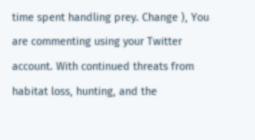time spent handling prey. Change ), You are commenting using your Twitter account. With continued threats from habitat loss, hunting, and the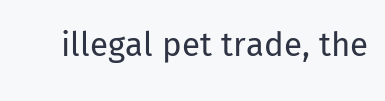illegal pet trade, the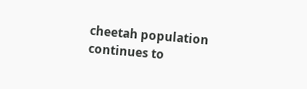cheetah population continues to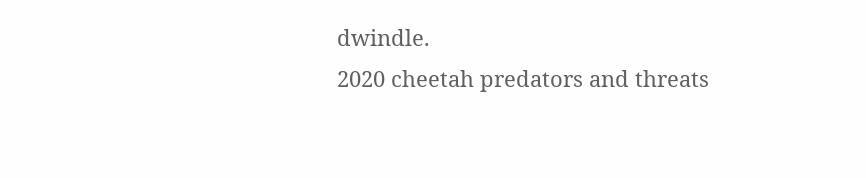dwindle.
2020 cheetah predators and threats